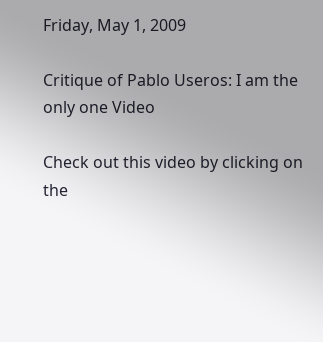Friday, May 1, 2009

Critique of Pablo Useros: I am the only one Video

Check out this video by clicking on the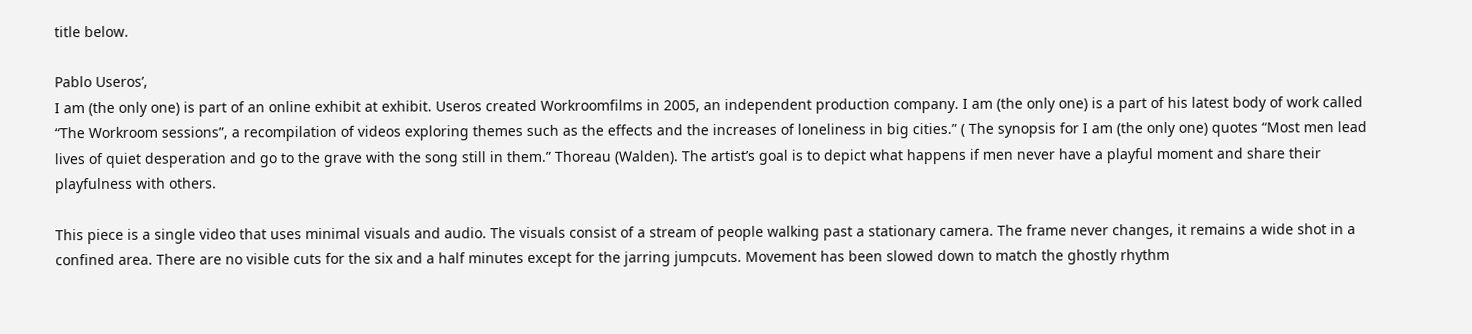title below.

Pablo Useros’,
I am (the only one) is part of an online exhibit at exhibit. Useros created Workroomfilms in 2005, an independent production company. I am (the only one) is a part of his latest body of work called “The Workroom sessions”, a recompilation of videos exploring themes such as the effects and the increases of loneliness in big cities.” ( The synopsis for I am (the only one) quotes “Most men lead lives of quiet desperation and go to the grave with the song still in them.” Thoreau (Walden). The artist’s goal is to depict what happens if men never have a playful moment and share their playfulness with others.

This piece is a single video that uses minimal visuals and audio. The visuals consist of a stream of people walking past a stationary camera. The frame never changes, it remains a wide shot in a confined area. There are no visible cuts for the six and a half minutes except for the jarring jumpcuts. Movement has been slowed down to match the ghostly rhythm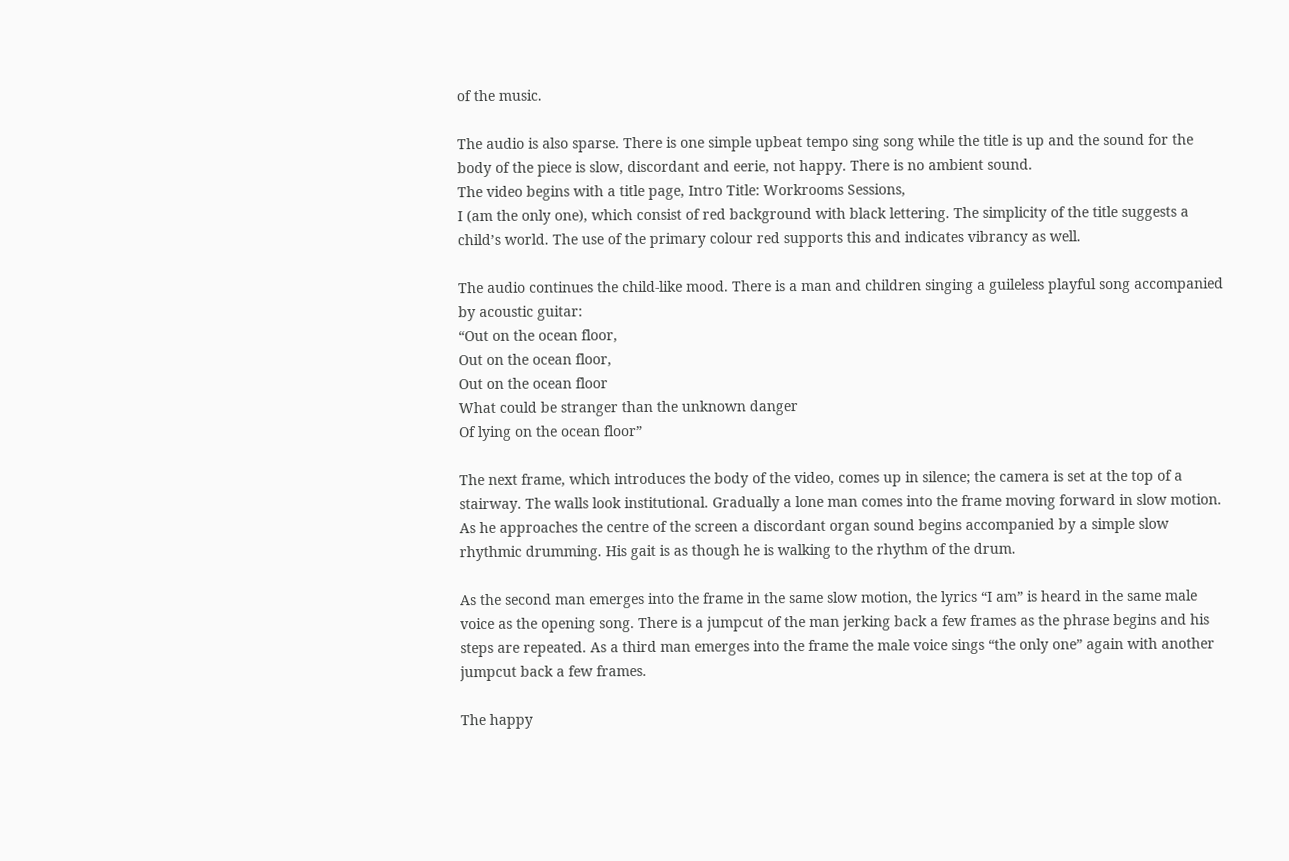of the music.

The audio is also sparse. There is one simple upbeat tempo sing song while the title is up and the sound for the body of the piece is slow, discordant and eerie, not happy. There is no ambient sound.
The video begins with a title page, Intro Title: Workrooms Sessions,
I (am the only one), which consist of red background with black lettering. The simplicity of the title suggests a child’s world. The use of the primary colour red supports this and indicates vibrancy as well.

The audio continues the child-like mood. There is a man and children singing a guileless playful song accompanied by acoustic guitar:
“Out on the ocean floor,
Out on the ocean floor,
Out on the ocean floor
What could be stranger than the unknown danger
Of lying on the ocean floor”

The next frame, which introduces the body of the video, comes up in silence; the camera is set at the top of a stairway. The walls look institutional. Gradually a lone man comes into the frame moving forward in slow motion. As he approaches the centre of the screen a discordant organ sound begins accompanied by a simple slow rhythmic drumming. His gait is as though he is walking to the rhythm of the drum.

As the second man emerges into the frame in the same slow motion, the lyrics “I am” is heard in the same male voice as the opening song. There is a jumpcut of the man jerking back a few frames as the phrase begins and his steps are repeated. As a third man emerges into the frame the male voice sings “the only one” again with another jumpcut back a few frames.

The happy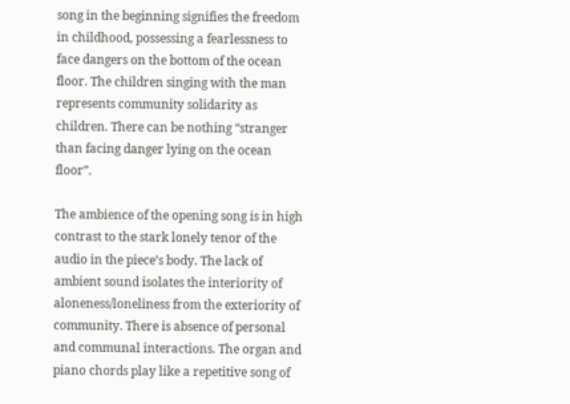song in the beginning signifies the freedom in childhood, possessing a fearlessness to face dangers on the bottom of the ocean floor. The children singing with the man represents community solidarity as children. There can be nothing “stranger than facing danger lying on the ocean floor”.

The ambience of the opening song is in high contrast to the stark lonely tenor of the audio in the piece’s body. The lack of ambient sound isolates the interiority of aloneness/loneliness from the exteriority of community. There is absence of personal and communal interactions. The organ and piano chords play like a repetitive song of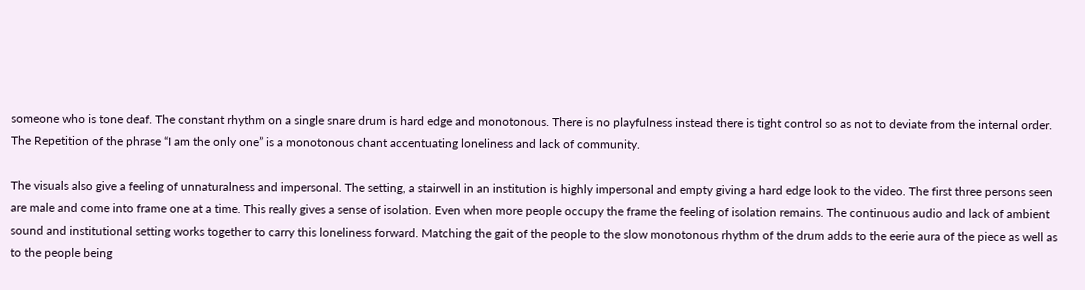someone who is tone deaf. The constant rhythm on a single snare drum is hard edge and monotonous. There is no playfulness instead there is tight control so as not to deviate from the internal order. The Repetition of the phrase “I am the only one” is a monotonous chant accentuating loneliness and lack of community.

The visuals also give a feeling of unnaturalness and impersonal. The setting, a stairwell in an institution is highly impersonal and empty giving a hard edge look to the video. The first three persons seen are male and come into frame one at a time. This really gives a sense of isolation. Even when more people occupy the frame the feeling of isolation remains. The continuous audio and lack of ambient sound and institutional setting works together to carry this loneliness forward. Matching the gait of the people to the slow monotonous rhythm of the drum adds to the eerie aura of the piece as well as to the people being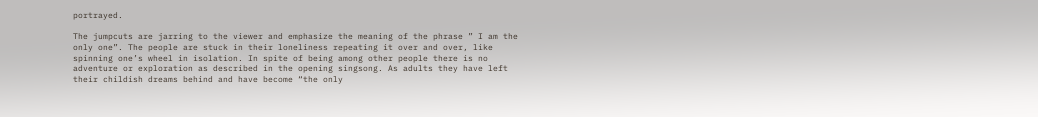portrayed.

The jumpcuts are jarring to the viewer and emphasize the meaning of the phrase ” I am the only one”. The people are stuck in their loneliness repeating it over and over, like spinning one’s wheel in isolation. In spite of being among other people there is no adventure or exploration as described in the opening singsong. As adults they have left their childish dreams behind and have become “the only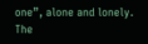one”, alone and lonely. The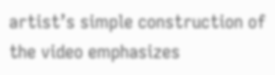artist’s simple construction of the video emphasizes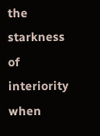the starkness of interiority when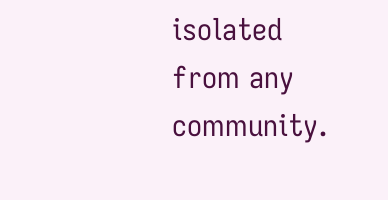isolated from any community.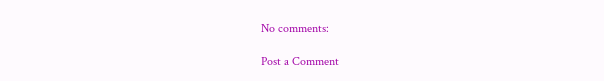No comments:

Post a Comment